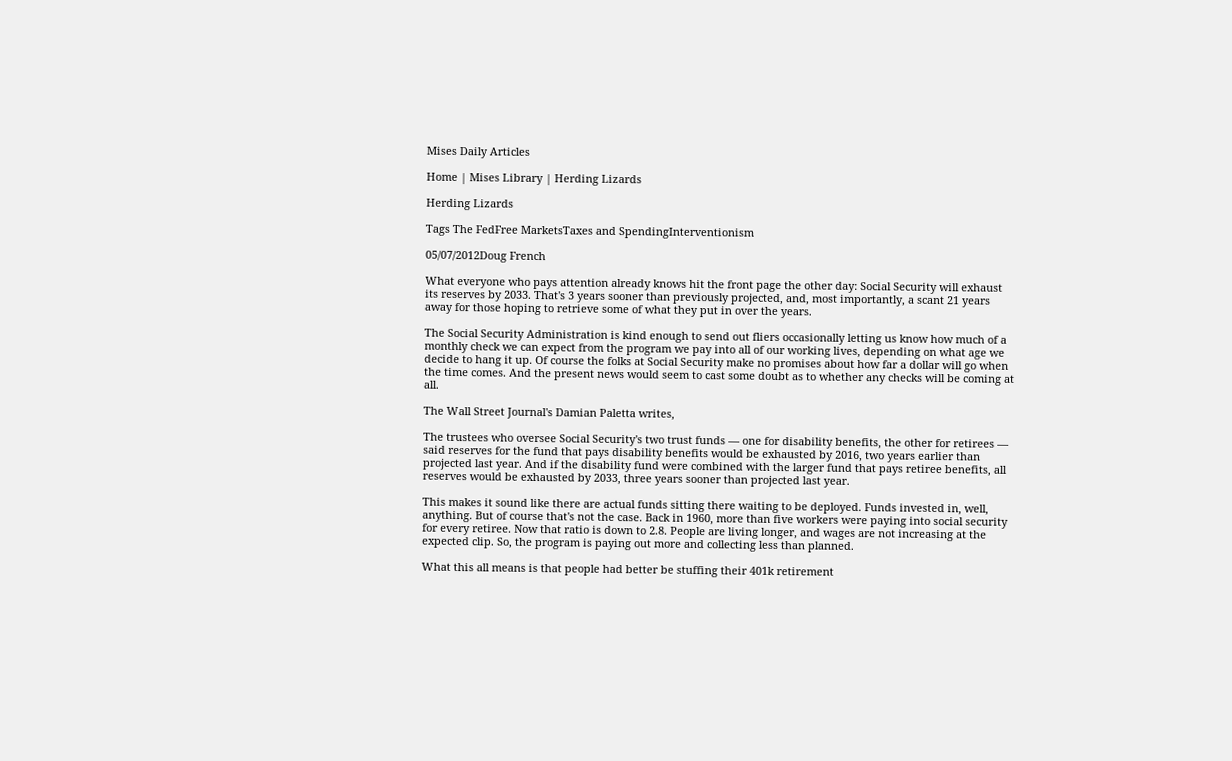Mises Daily Articles

Home | Mises Library | Herding Lizards

Herding Lizards

Tags The FedFree MarketsTaxes and SpendingInterventionism

05/07/2012Doug French

What everyone who pays attention already knows hit the front page the other day: Social Security will exhaust its reserves by 2033. That's 3 years sooner than previously projected, and, most importantly, a scant 21 years away for those hoping to retrieve some of what they put in over the years.

The Social Security Administration is kind enough to send out fliers occasionally letting us know how much of a monthly check we can expect from the program we pay into all of our working lives, depending on what age we decide to hang it up. Of course the folks at Social Security make no promises about how far a dollar will go when the time comes. And the present news would seem to cast some doubt as to whether any checks will be coming at all.

The Wall Street Journal's Damian Paletta writes,

The trustees who oversee Social Security's two trust funds — one for disability benefits, the other for retirees — said reserves for the fund that pays disability benefits would be exhausted by 2016, two years earlier than projected last year. And if the disability fund were combined with the larger fund that pays retiree benefits, all reserves would be exhausted by 2033, three years sooner than projected last year.

This makes it sound like there are actual funds sitting there waiting to be deployed. Funds invested in, well, anything. But of course that's not the case. Back in 1960, more than five workers were paying into social security for every retiree. Now that ratio is down to 2.8. People are living longer, and wages are not increasing at the expected clip. So, the program is paying out more and collecting less than planned.

What this all means is that people had better be stuffing their 401k retirement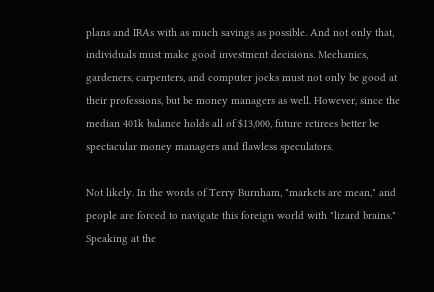plans and IRAs with as much savings as possible. And not only that, individuals must make good investment decisions. Mechanics, gardeners, carpenters, and computer jocks must not only be good at their professions, but be money managers as well. However, since the median 401k balance holds all of $13,000, future retirees better be spectacular money managers and flawless speculators.

Not likely. In the words of Terry Burnham, "markets are mean," and people are forced to navigate this foreign world with "lizard brains." Speaking at the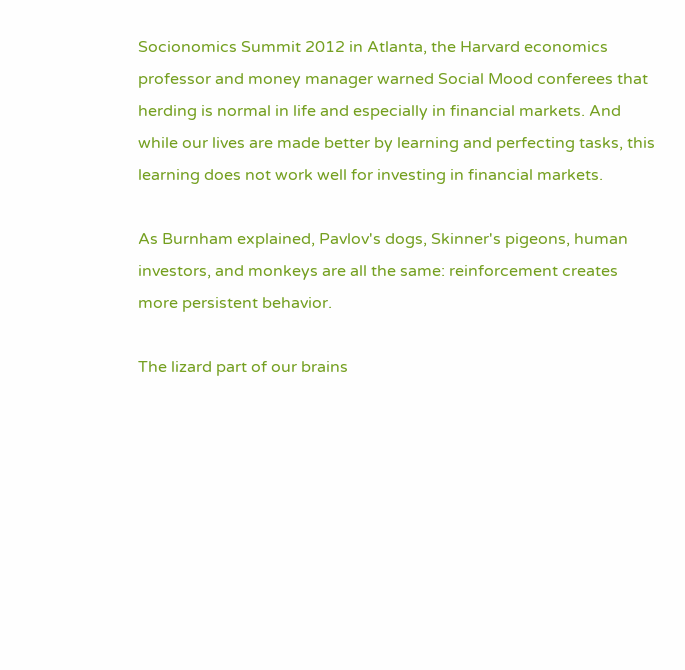Socionomics Summit 2012 in Atlanta, the Harvard economics professor and money manager warned Social Mood conferees that herding is normal in life and especially in financial markets. And while our lives are made better by learning and perfecting tasks, this learning does not work well for investing in financial markets.

As Burnham explained, Pavlov's dogs, Skinner's pigeons, human investors, and monkeys are all the same: reinforcement creates more persistent behavior.

The lizard part of our brains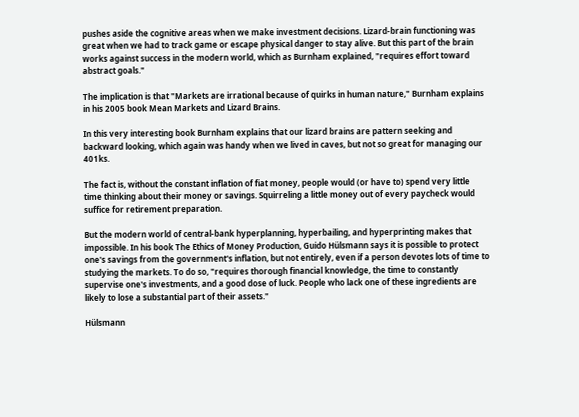pushes aside the cognitive areas when we make investment decisions. Lizard-brain functioning was great when we had to track game or escape physical danger to stay alive. But this part of the brain works against success in the modern world, which as Burnham explained, "requires effort toward abstract goals."

The implication is that "Markets are irrational because of quirks in human nature," Burnham explains in his 2005 book Mean Markets and Lizard Brains.

In this very interesting book Burnham explains that our lizard brains are pattern seeking and backward looking, which again was handy when we lived in caves, but not so great for managing our 401ks.

The fact is, without the constant inflation of fiat money, people would (or have to) spend very little time thinking about their money or savings. Squirreling a little money out of every paycheck would suffice for retirement preparation.

But the modern world of central-bank hyperplanning, hyperbailing, and hyperprinting makes that impossible. In his book The Ethics of Money Production, Guido Hülsmann says it is possible to protect one's savings from the government's inflation, but not entirely, even if a person devotes lots of time to studying the markets. To do so, "requires thorough financial knowledge, the time to constantly supervise one's investments, and a good dose of luck. People who lack one of these ingredients are likely to lose a substantial part of their assets."

Hülsmann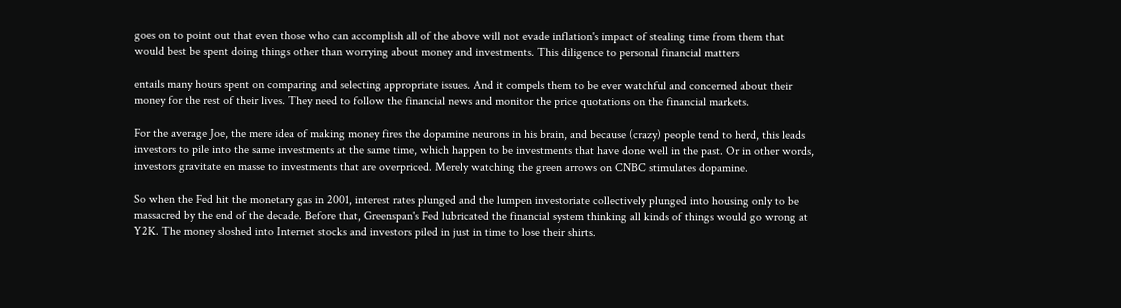goes on to point out that even those who can accomplish all of the above will not evade inflation's impact of stealing time from them that would best be spent doing things other than worrying about money and investments. This diligence to personal financial matters

entails many hours spent on comparing and selecting appropriate issues. And it compels them to be ever watchful and concerned about their money for the rest of their lives. They need to follow the financial news and monitor the price quotations on the financial markets.

For the average Joe, the mere idea of making money fires the dopamine neurons in his brain, and because (crazy) people tend to herd, this leads investors to pile into the same investments at the same time, which happen to be investments that have done well in the past. Or in other words, investors gravitate en masse to investments that are overpriced. Merely watching the green arrows on CNBC stimulates dopamine.

So when the Fed hit the monetary gas in 2001, interest rates plunged and the lumpen investoriate collectively plunged into housing only to be massacred by the end of the decade. Before that, Greenspan's Fed lubricated the financial system thinking all kinds of things would go wrong at Y2K. The money sloshed into Internet stocks and investors piled in just in time to lose their shirts.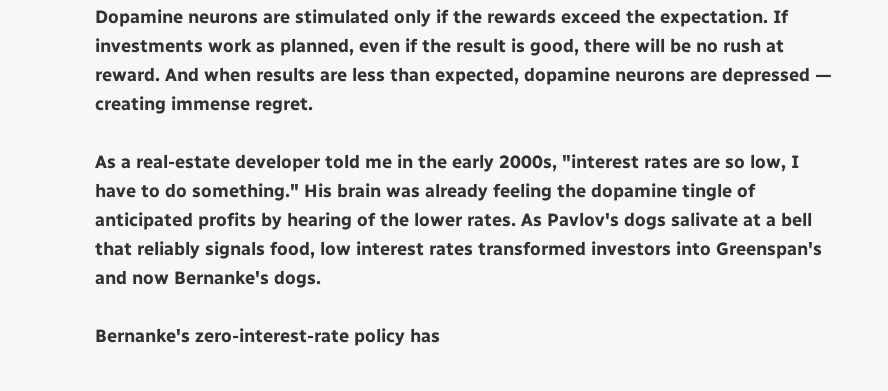Dopamine neurons are stimulated only if the rewards exceed the expectation. If investments work as planned, even if the result is good, there will be no rush at reward. And when results are less than expected, dopamine neurons are depressed — creating immense regret.

As a real-estate developer told me in the early 2000s, "interest rates are so low, I have to do something." His brain was already feeling the dopamine tingle of anticipated profits by hearing of the lower rates. As Pavlov's dogs salivate at a bell that reliably signals food, low interest rates transformed investors into Greenspan's and now Bernanke's dogs.

Bernanke's zero-interest-rate policy has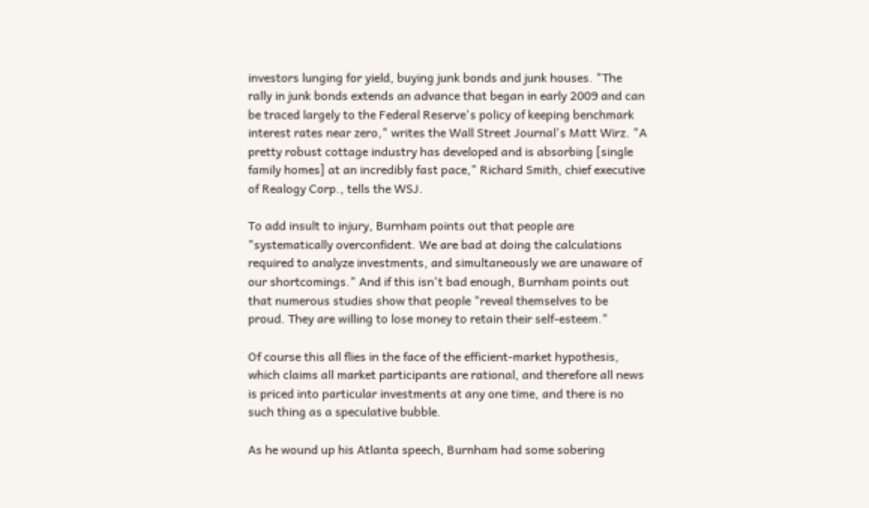investors lunging for yield, buying junk bonds and junk houses. "The rally in junk bonds extends an advance that began in early 2009 and can be traced largely to the Federal Reserve's policy of keeping benchmark interest rates near zero," writes the Wall Street Journal's Matt Wirz. "A pretty robust cottage industry has developed and is absorbing [single family homes] at an incredibly fast pace," Richard Smith, chief executive of Realogy Corp., tells the WSJ.

To add insult to injury, Burnham points out that people are "systematically overconfident. We are bad at doing the calculations required to analyze investments, and simultaneously we are unaware of our shortcomings." And if this isn't bad enough, Burnham points out that numerous studies show that people "reveal themselves to be proud. They are willing to lose money to retain their self-esteem."

Of course this all flies in the face of the efficient-market hypothesis, which claims all market participants are rational, and therefore all news is priced into particular investments at any one time, and there is no such thing as a speculative bubble.

As he wound up his Atlanta speech, Burnham had some sobering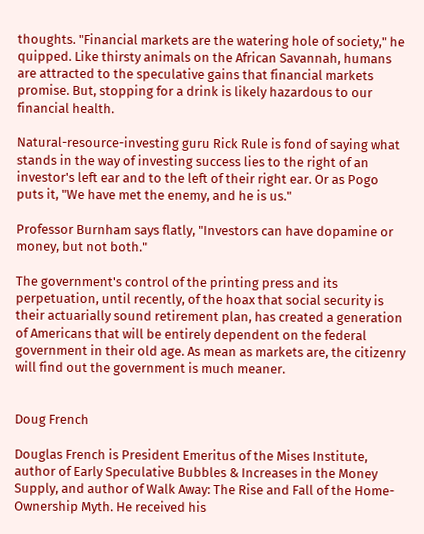thoughts. "Financial markets are the watering hole of society," he quipped. Like thirsty animals on the African Savannah, humans are attracted to the speculative gains that financial markets promise. But, stopping for a drink is likely hazardous to our financial health.

Natural-resource-investing guru Rick Rule is fond of saying what stands in the way of investing success lies to the right of an investor's left ear and to the left of their right ear. Or as Pogo puts it, "We have met the enemy, and he is us."

Professor Burnham says flatly, "Investors can have dopamine or money, but not both."

The government's control of the printing press and its perpetuation, until recently, of the hoax that social security is their actuarially sound retirement plan, has created a generation of Americans that will be entirely dependent on the federal government in their old age. As mean as markets are, the citizenry will find out the government is much meaner.


Doug French

Douglas French is President Emeritus of the Mises Institute, author of Early Speculative Bubbles & Increases in the Money Supply, and author of Walk Away: The Rise and Fall of the Home-Ownership Myth. He received his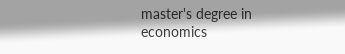master's degree in economics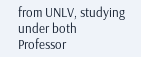from UNLV, studying under both Professor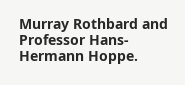Murray Rothbard and Professor Hans-Hermann Hoppe.